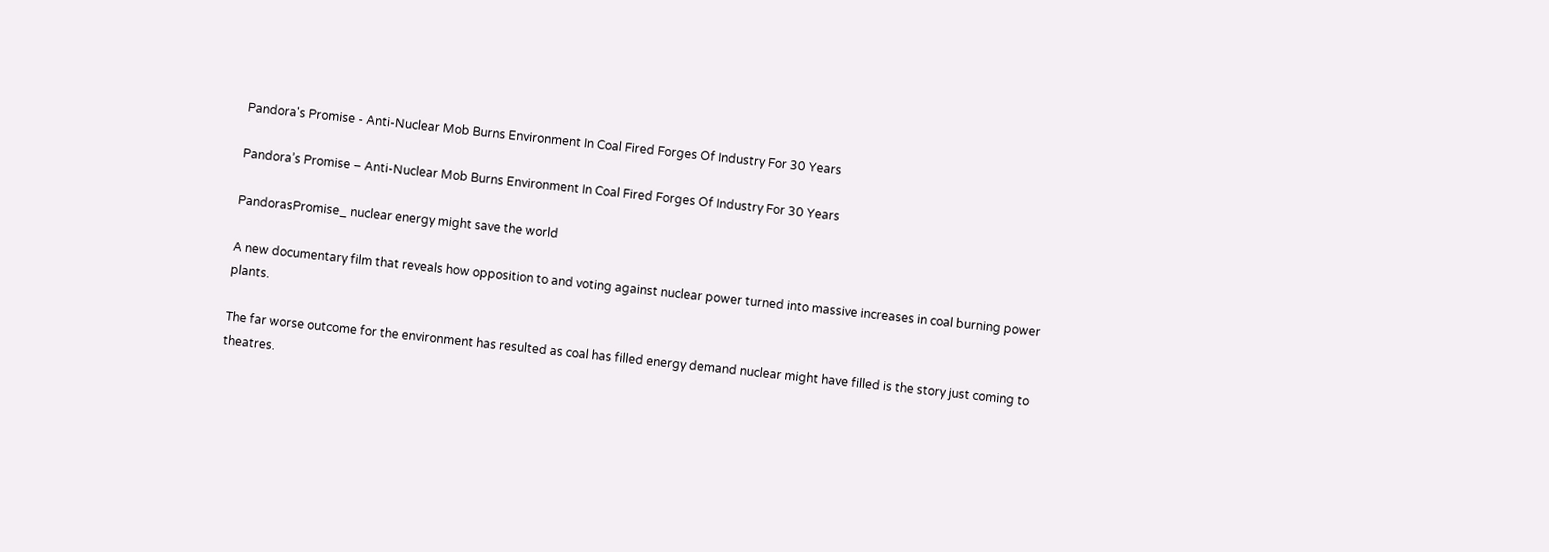Pandora's Promise - Anti-Nuclear Mob Burns Environment In Coal Fired Forges Of Industry For 30 Years

Pandora’s Promise – Anti-Nuclear Mob Burns Environment In Coal Fired Forges Of Industry For 30 Years

PandorasPromise_ nuclear energy might save the world

A new documentary film that reveals how opposition to and voting against nuclear power turned into massive increases in coal burning power plants.

The far worse outcome for the environment has resulted as coal has filled energy demand nuclear might have filled is the story just coming to theatres.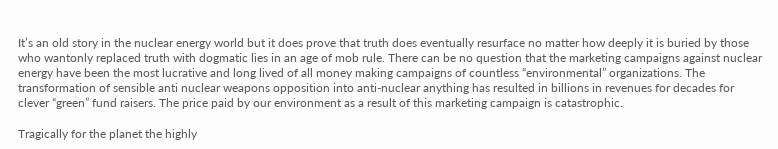It’s an old story in the nuclear energy world but it does prove that truth does eventually resurface no matter how deeply it is buried by those who wantonly replaced truth with dogmatic lies in an age of mob rule. There can be no question that the marketing campaigns against nuclear energy have been the most lucrative and long lived of all money making campaigns of countless “environmental” organizations. The transformation of sensible anti nuclear weapons opposition into anti-nuclear anything has resulted in billions in revenues for decades for clever “green” fund raisers. The price paid by our environment as a result of this marketing campaign is catastrophic.

Tragically for the planet the highly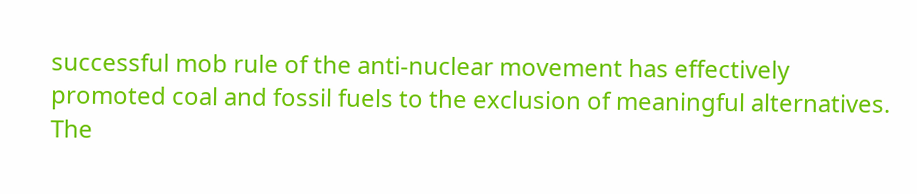successful mob rule of the anti-nuclear movement has effectively promoted coal and fossil fuels to the exclusion of meaningful alternatives. The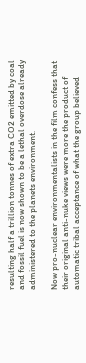resulting half a trillion tonnes of extra CO2 emitted by coal and fossil fuel is now shown to be a lethal overdose already administered to the planets environment.

Now pro-nuclear environmentalists in the film confess that their original anti-nuke views were more the product of automatic tribal acceptance of what the group believed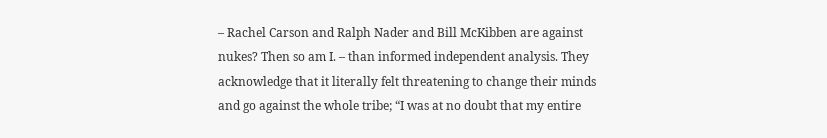– Rachel Carson and Ralph Nader and Bill McKibben are against nukes? Then so am I. – than informed independent analysis. They acknowledge that it literally felt threatening to change their minds and go against the whole tribe; “I was at no doubt that my entire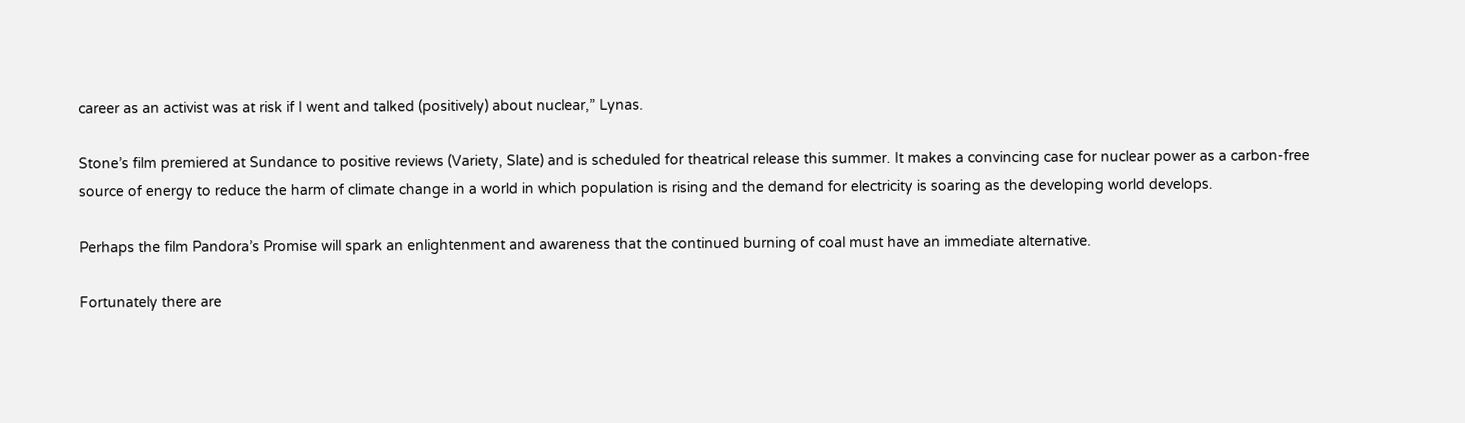career as an activist was at risk if I went and talked (positively) about nuclear,” Lynas.

Stone’s film premiered at Sundance to positive reviews (Variety, Slate) and is scheduled for theatrical release this summer. It makes a convincing case for nuclear power as a carbon-free source of energy to reduce the harm of climate change in a world in which population is rising and the demand for electricity is soaring as the developing world develops.

Perhaps the film Pandora’s Promise will spark an enlightenment and awareness that the continued burning of coal must have an immediate alternative.

Fortunately there are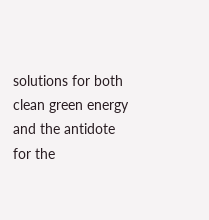solutions for both clean green energy and the antidote for the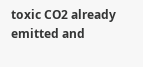toxic CO2 already emitted and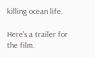killing ocean life.

Here’s a trailer for the film.